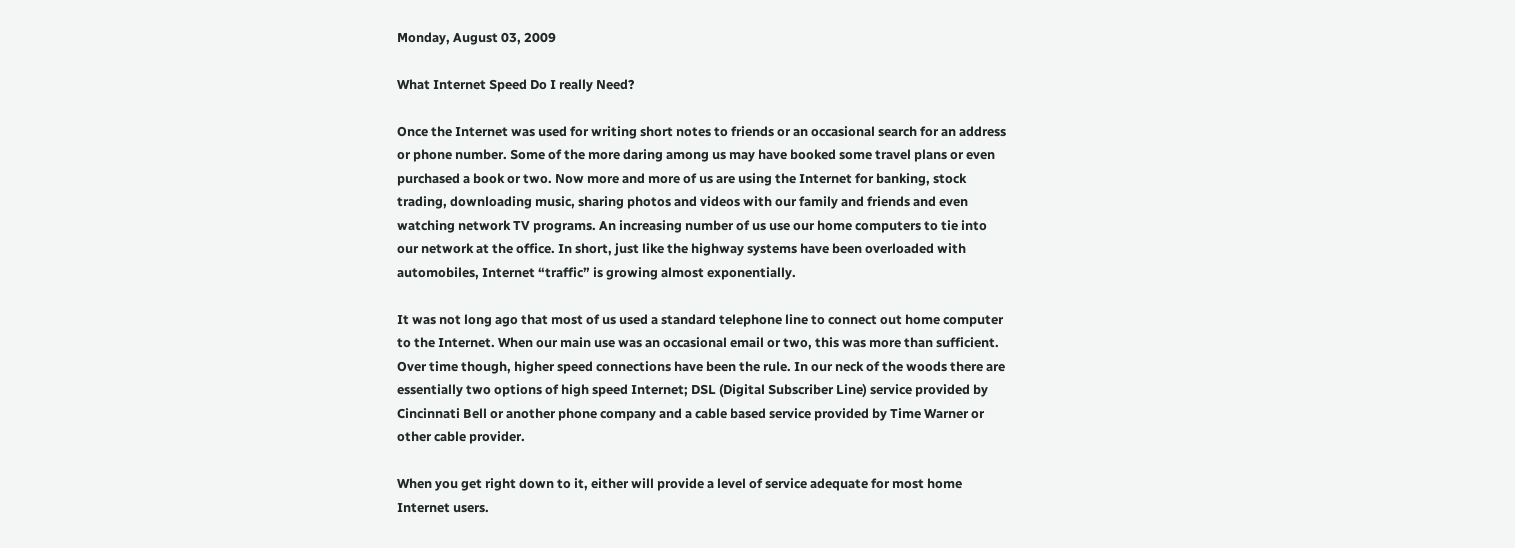Monday, August 03, 2009

What Internet Speed Do I really Need?

Once the Internet was used for writing short notes to friends or an occasional search for an address or phone number. Some of the more daring among us may have booked some travel plans or even purchased a book or two. Now more and more of us are using the Internet for banking, stock trading, downloading music, sharing photos and videos with our family and friends and even watching network TV programs. An increasing number of us use our home computers to tie into our network at the office. In short, just like the highway systems have been overloaded with automobiles, Internet “traffic” is growing almost exponentially.

It was not long ago that most of us used a standard telephone line to connect out home computer to the Internet. When our main use was an occasional email or two, this was more than sufficient. Over time though, higher speed connections have been the rule. In our neck of the woods there are essentially two options of high speed Internet; DSL (Digital Subscriber Line) service provided by Cincinnati Bell or another phone company and a cable based service provided by Time Warner or other cable provider.

When you get right down to it, either will provide a level of service adequate for most home Internet users.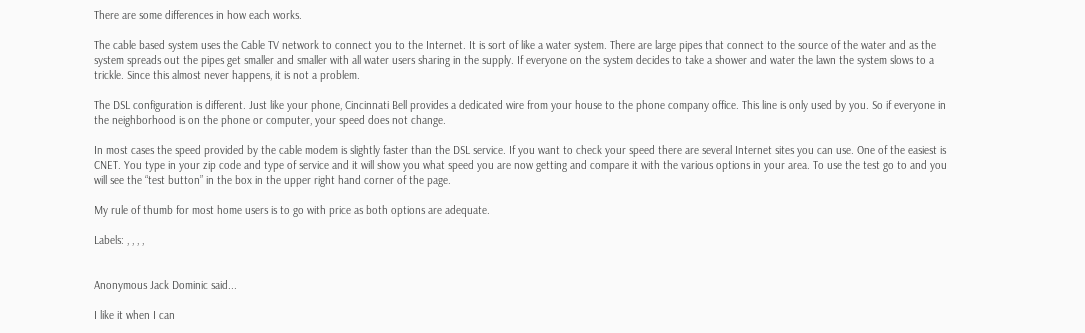There are some differences in how each works.

The cable based system uses the Cable TV network to connect you to the Internet. It is sort of like a water system. There are large pipes that connect to the source of the water and as the system spreads out the pipes get smaller and smaller with all water users sharing in the supply. If everyone on the system decides to take a shower and water the lawn the system slows to a trickle. Since this almost never happens, it is not a problem.

The DSL configuration is different. Just like your phone, Cincinnati Bell provides a dedicated wire from your house to the phone company office. This line is only used by you. So if everyone in the neighborhood is on the phone or computer, your speed does not change.

In most cases the speed provided by the cable modem is slightly faster than the DSL service. If you want to check your speed there are several Internet sites you can use. One of the easiest is CNET. You type in your zip code and type of service and it will show you what speed you are now getting and compare it with the various options in your area. To use the test go to and you will see the “test button” in the box in the upper right hand corner of the page.

My rule of thumb for most home users is to go with price as both options are adequate.

Labels: , , , ,


Anonymous Jack Dominic said...

I like it when I can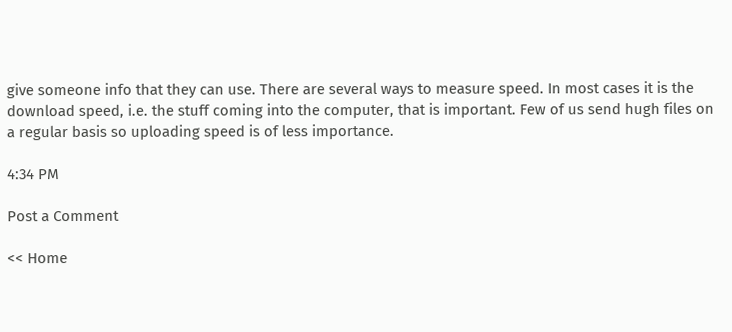give someone info that they can use. There are several ways to measure speed. In most cases it is the download speed, i.e. the stuff coming into the computer, that is important. Few of us send hugh files on a regular basis so uploading speed is of less importance.

4:34 PM

Post a Comment

<< Home